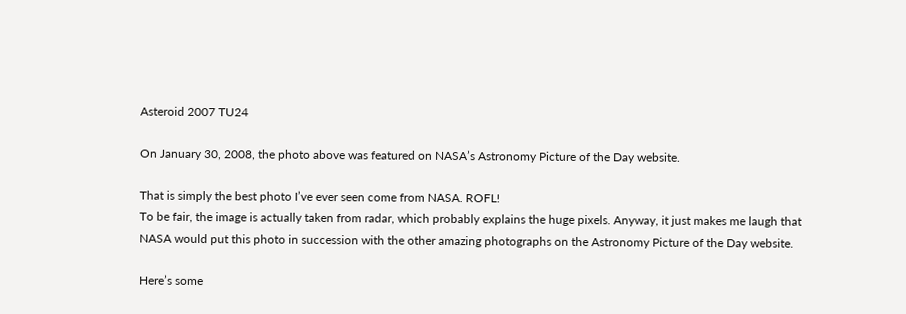Asteroid 2007 TU24

On January 30, 2008, the photo above was featured on NASA’s Astronomy Picture of the Day website.

That is simply the best photo I’ve ever seen come from NASA. ROFL!
To be fair, the image is actually taken from radar, which probably explains the huge pixels. Anyway, it just makes me laugh that NASA would put this photo in succession with the other amazing photographs on the Astronomy Picture of the Day website.

Here’s some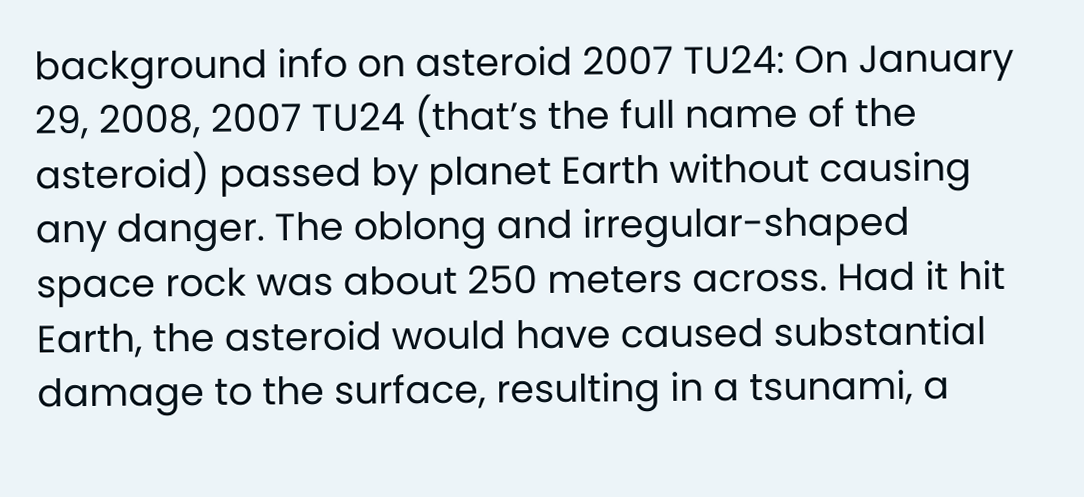background info on asteroid 2007 TU24: On January 29, 2008, 2007 TU24 (that’s the full name of the asteroid) passed by planet Earth without causing any danger. The oblong and irregular-shaped space rock was about 250 meters across. Had it hit Earth, the asteroid would have caused substantial damage to the surface, resulting in a tsunami, a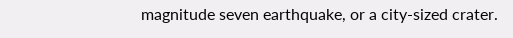magnitude seven earthquake, or a city-sized crater.